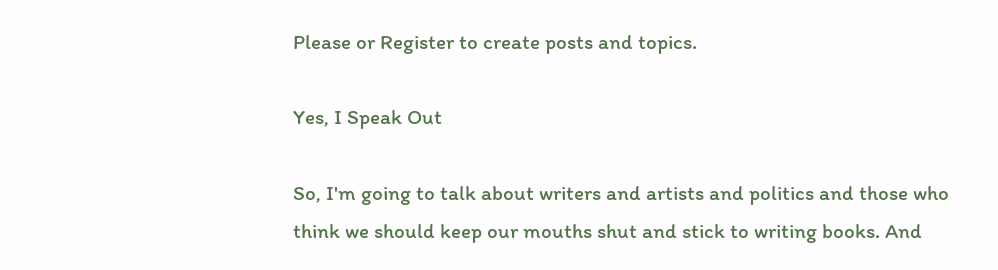Please or Register to create posts and topics.

Yes, I Speak Out

So, I'm going to talk about writers and artists and politics and those who think we should keep our mouths shut and stick to writing books. And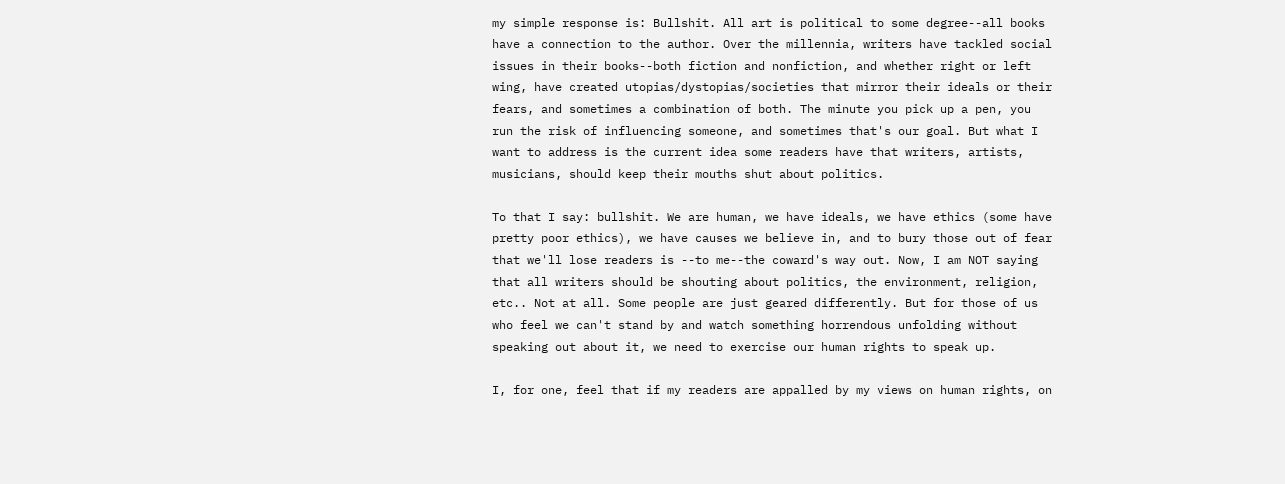my simple response is: Bullshit. All art is political to some degree--all books have a connection to the author. Over the millennia, writers have tackled social issues in their books--both fiction and nonfiction, and whether right or left wing, have created utopias/dystopias/societies that mirror their ideals or their fears, and sometimes a combination of both. The minute you pick up a pen, you run the risk of influencing someone, and sometimes that's our goal. But what I want to address is the current idea some readers have that writers, artists, musicians, should keep their mouths shut about politics.

To that I say: bullshit. We are human, we have ideals, we have ethics (some have pretty poor ethics), we have causes we believe in, and to bury those out of fear that we'll lose readers is --to me--the coward's way out. Now, I am NOT saying that all writers should be shouting about politics, the environment, religion, etc.. Not at all. Some people are just geared differently. But for those of us who feel we can't stand by and watch something horrendous unfolding without speaking out about it, we need to exercise our human rights to speak up.

I, for one, feel that if my readers are appalled by my views on human rights, on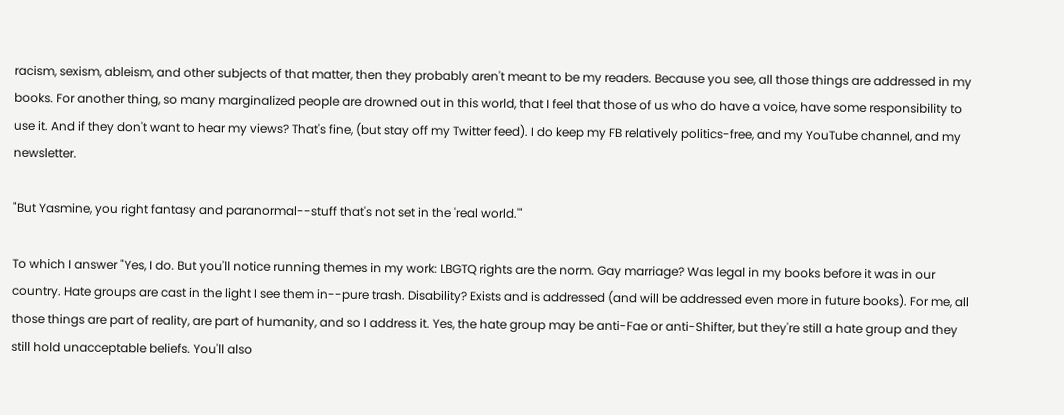racism, sexism, ableism, and other subjects of that matter, then they probably aren't meant to be my readers. Because you see, all those things are addressed in my books. For another thing, so many marginalized people are drowned out in this world, that I feel that those of us who do have a voice, have some responsibility to use it. And if they don't want to hear my views? That's fine, (but stay off my Twitter feed). I do keep my FB relatively politics-free, and my YouTube channel, and my newsletter.

"But Yasmine, you right fantasy and paranormal--stuff that's not set in the 'real world.'"

To which I answer "Yes, I do. But you'll notice running themes in my work: LBGTQ rights are the norm. Gay marriage? Was legal in my books before it was in our country. Hate groups are cast in the light I see them in--pure trash. Disability? Exists and is addressed (and will be addressed even more in future books). For me, all those things are part of reality, are part of humanity, and so I address it. Yes, the hate group may be anti-Fae or anti-Shifter, but they're still a hate group and they still hold unacceptable beliefs. You'll also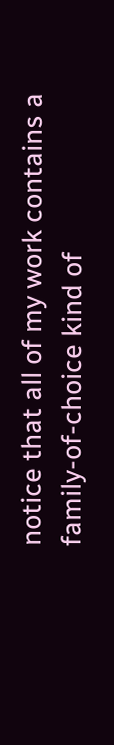notice that all of my work contains a family-of-choice kind of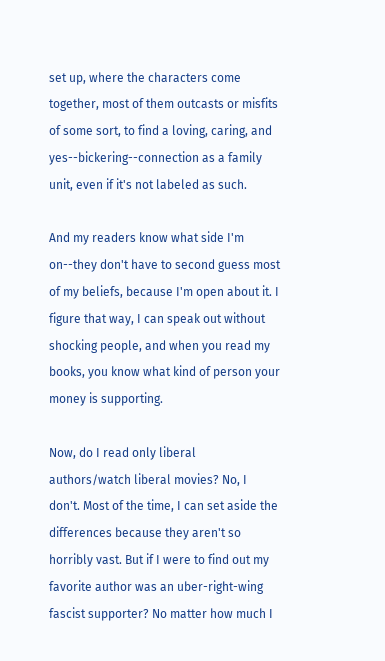set up, where the characters come together, most of them outcasts or misfits of some sort, to find a loving, caring, and yes--bickering--connection as a family unit, even if it's not labeled as such.

And my readers know what side I'm on--they don't have to second guess most of my beliefs, because I'm open about it. I figure that way, I can speak out without shocking people, and when you read my books, you know what kind of person your money is supporting.

Now, do I read only liberal authors/watch liberal movies? No, I don't. Most of the time, I can set aside the differences because they aren't so horribly vast. But if I were to find out my favorite author was an uber-right-wing fascist supporter? No matter how much I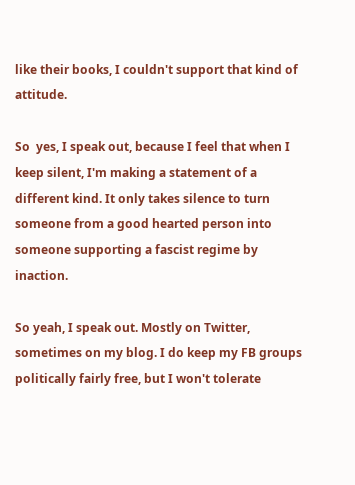like their books, I couldn't support that kind of attitude.

So  yes, I speak out, because I feel that when I keep silent, I'm making a statement of a different kind. It only takes silence to turn someone from a good hearted person into someone supporting a fascist regime by inaction.

So yeah, I speak out. Mostly on Twitter, sometimes on my blog. I do keep my FB groups politically fairly free, but I won't tolerate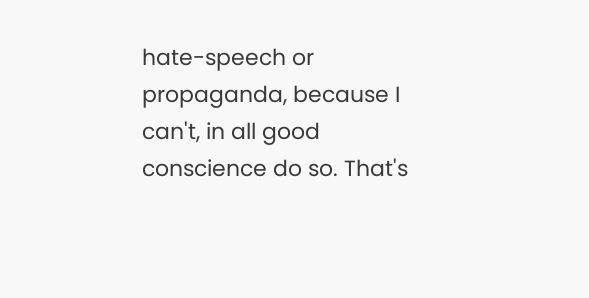hate-speech or propaganda, because I can't, in all good conscience do so. That's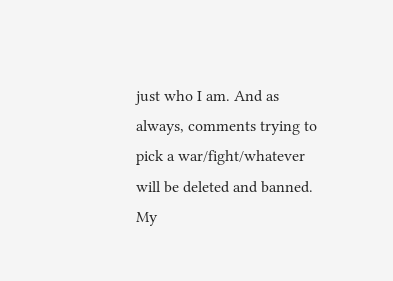just who I am. And as always, comments trying to pick a war/fight/whatever will be deleted and banned. My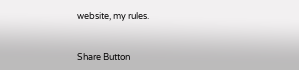website, my rules.


Share Button